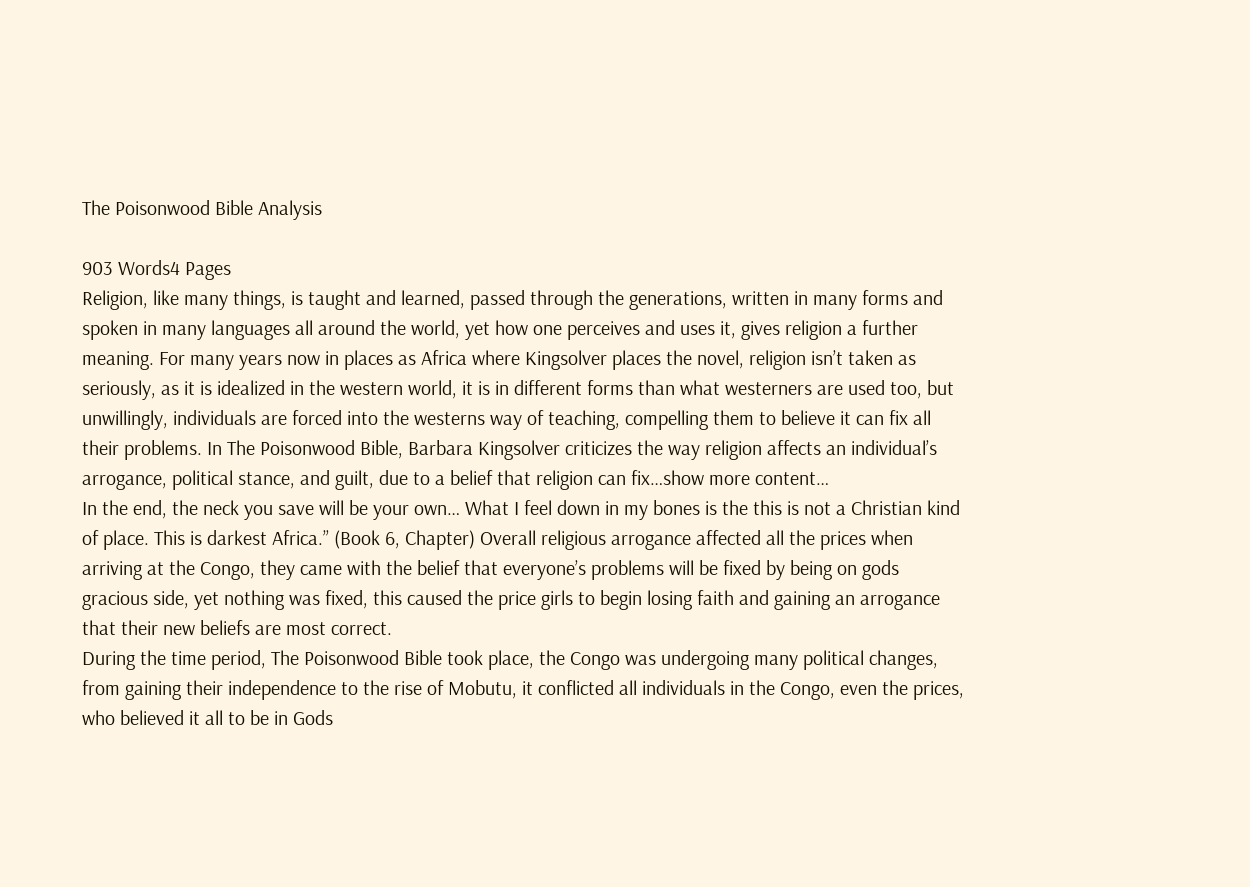The Poisonwood Bible Analysis

903 Words4 Pages
Religion, like many things, is taught and learned, passed through the generations, written in many forms and spoken in many languages all around the world, yet how one perceives and uses it, gives religion a further meaning. For many years now in places as Africa where Kingsolver places the novel, religion isn’t taken as seriously, as it is idealized in the western world, it is in different forms than what westerners are used too, but unwillingly, individuals are forced into the westerns way of teaching, compelling them to believe it can fix all their problems. In The Poisonwood Bible, Barbara Kingsolver criticizes the way religion affects an individual’s arrogance, political stance, and guilt, due to a belief that religion can fix…show more content…
In the end, the neck you save will be your own… What I feel down in my bones is the this is not a Christian kind of place. This is darkest Africa.” (Book 6, Chapter) Overall religious arrogance affected all the prices when arriving at the Congo, they came with the belief that everyone’s problems will be fixed by being on gods gracious side, yet nothing was fixed, this caused the price girls to begin losing faith and gaining an arrogance that their new beliefs are most correct.
During the time period, The Poisonwood Bible took place, the Congo was undergoing many political changes, from gaining their independence to the rise of Mobutu, it conflicted all individuals in the Congo, even the prices, who believed it all to be in Gods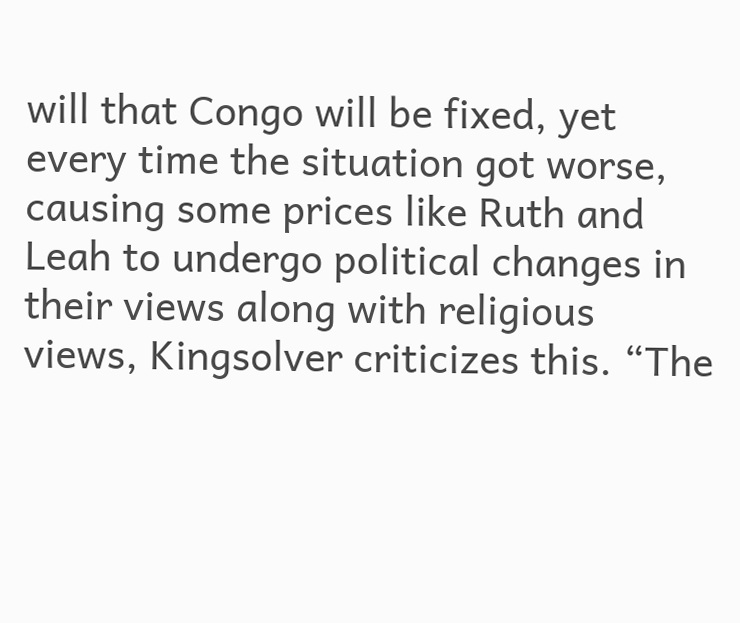will that Congo will be fixed, yet every time the situation got worse, causing some prices like Ruth and Leah to undergo political changes in their views along with religious views, Kingsolver criticizes this. “The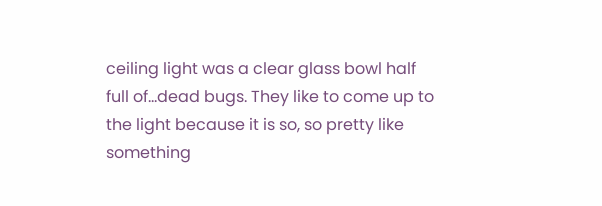ceiling light was a clear glass bowl half full of…dead bugs. They like to come up to the light because it is so, so pretty like something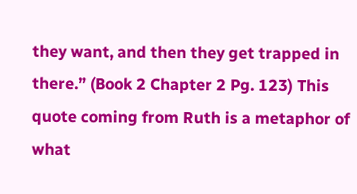they want, and then they get trapped in there.” (Book 2 Chapter 2 Pg. 123) This quote coming from Ruth is a metaphor of what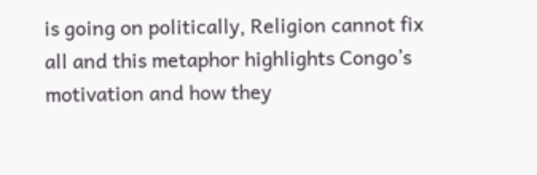is going on politically, Religion cannot fix all and this metaphor highlights Congo’s motivation and how they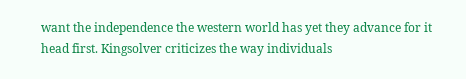want the independence the western world has yet they advance for it head first. Kingsolver criticizes the way individuals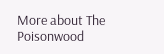More about The Poisonwood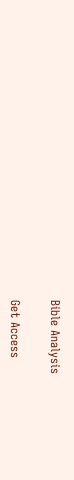Bible Analysis

Get Access